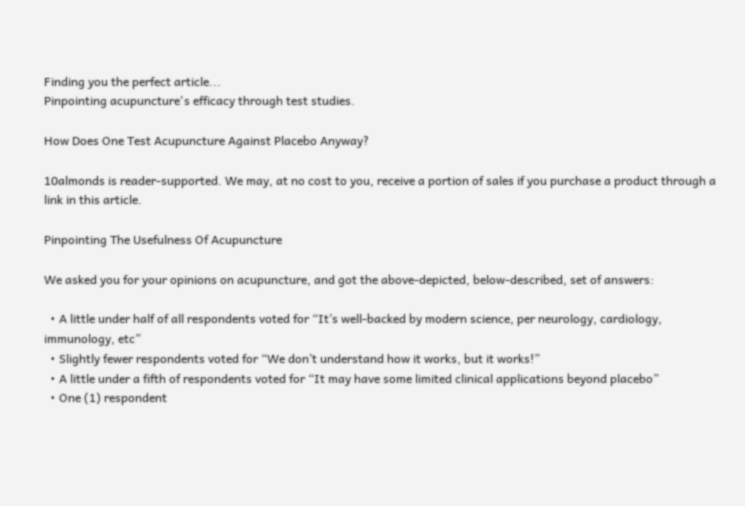Finding you the perfect article...
Pinpointing acupuncture's efficacy through test studies.

How Does One Test Acupuncture Against Placebo Anyway?

10almonds is reader-supported. We may, at no cost to you, receive a portion of sales if you purchase a product through a link in this article.

Pinpointing The Usefulness Of Acupuncture

We asked you for your opinions on acupuncture, and got the above-depicted, below-described, set of answers:

  • A little under half of all respondents voted for “It’s well-backed by modern science, per neurology, cardiology, immunology, etc”
  • Slightly fewer respondents voted for “We don’t understand how it works, but it works!”
  • A little under a fifth of respondents voted for “It may have some limited clinical applications beyond placebo”
  • One (1) respondent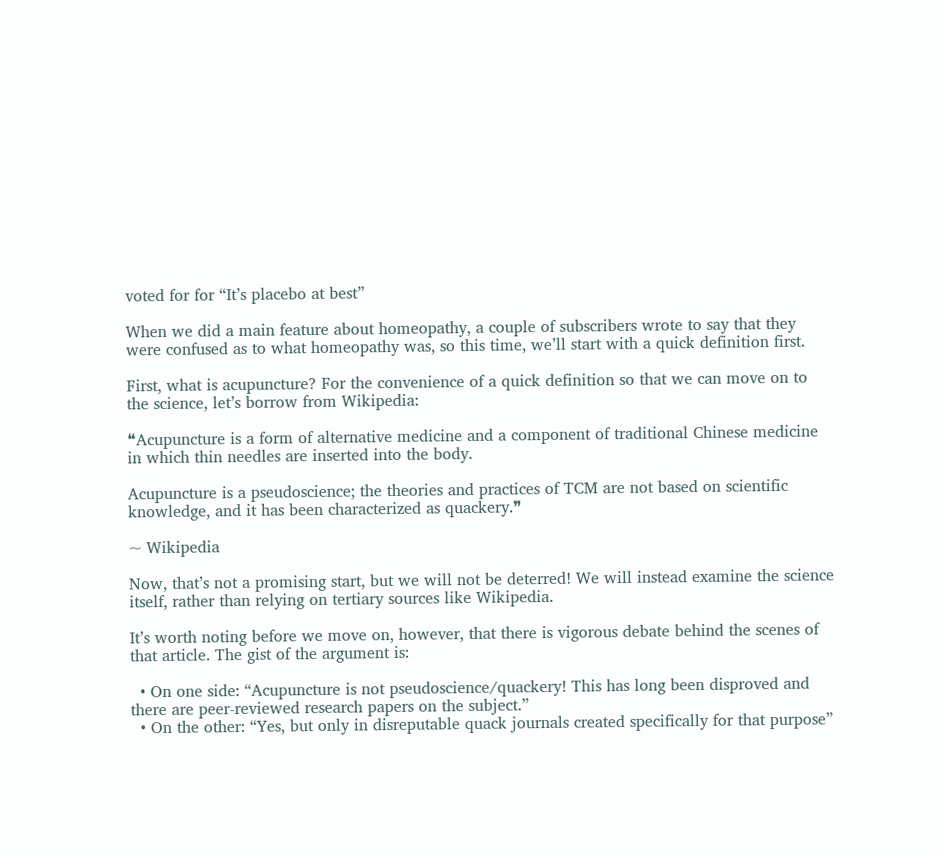voted for for “It’s placebo at best”

When we did a main feature about homeopathy, a couple of subscribers wrote to say that they were confused as to what homeopathy was, so this time, we’ll start with a quick definition first.

First, what is acupuncture? For the convenience of a quick definition so that we can move on to the science, let’s borrow from Wikipedia:

❝Acupuncture is a form of alternative medicine and a component of traditional Chinese medicine in which thin needles are inserted into the body.

Acupuncture is a pseudoscience; the theories and practices of TCM are not based on scientific knowledge, and it has been characterized as quackery.❞

~ Wikipedia

Now, that’s not a promising start, but we will not be deterred! We will instead examine the science itself, rather than relying on tertiary sources like Wikipedia.

It’s worth noting before we move on, however, that there is vigorous debate behind the scenes of that article. The gist of the argument is:

  • On one side: “Acupuncture is not pseudoscience/quackery! This has long been disproved and there are peer-reviewed research papers on the subject.”
  • On the other: “Yes, but only in disreputable quack journals created specifically for that purpose”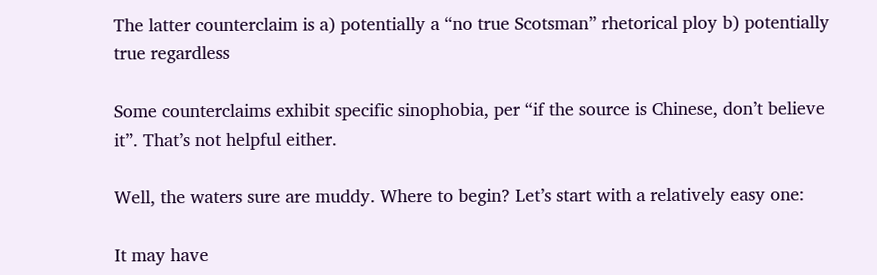The latter counterclaim is a) potentially a “no true Scotsman” rhetorical ploy b) potentially true regardless

Some counterclaims exhibit specific sinophobia, per “if the source is Chinese, don’t believe it”. That’s not helpful either.

Well, the waters sure are muddy. Where to begin? Let’s start with a relatively easy one:

It may have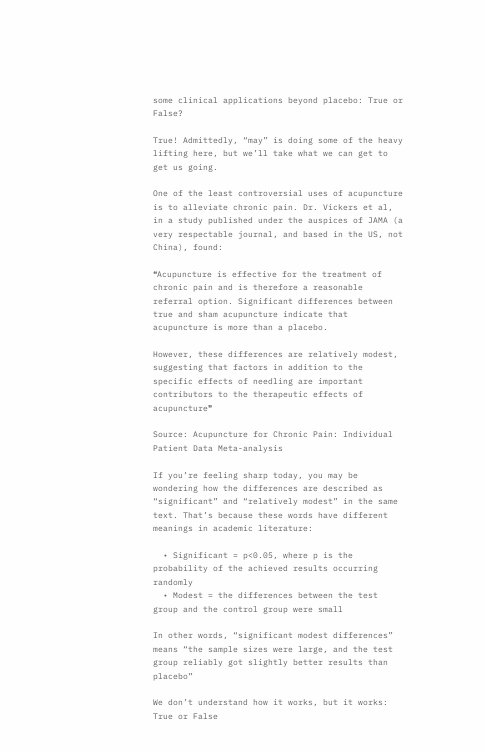some clinical applications beyond placebo: True or False?

True! Admittedly, “may” is doing some of the heavy lifting here, but we’ll take what we can get to get us going.

One of the least controversial uses of acupuncture is to alleviate chronic pain. Dr. Vickers et al, in a study published under the auspices of JAMA (a very respectable journal, and based in the US, not China), found:

❝Acupuncture is effective for the treatment of chronic pain and is therefore a reasonable referral option. Significant differences between true and sham acupuncture indicate that acupuncture is more than a placebo.

However, these differences are relatively modest, suggesting that factors in addition to the specific effects of needling are important contributors to the therapeutic effects of acupuncture❞

Source: Acupuncture for Chronic Pain: Individual Patient Data Meta-analysis

If you’re feeling sharp today, you may be wondering how the differences are described as “significant” and “relatively modest” in the same text. That’s because these words have different meanings in academic literature:

  • Significant = p<0.05, where p is the probability of the achieved results occurring randomly
  • Modest = the differences between the test group and the control group were small

In other words, “significant modest differences” means “the sample sizes were large, and the test group reliably got slightly better results than placebo”

We don’t understand how it works, but it works: True or False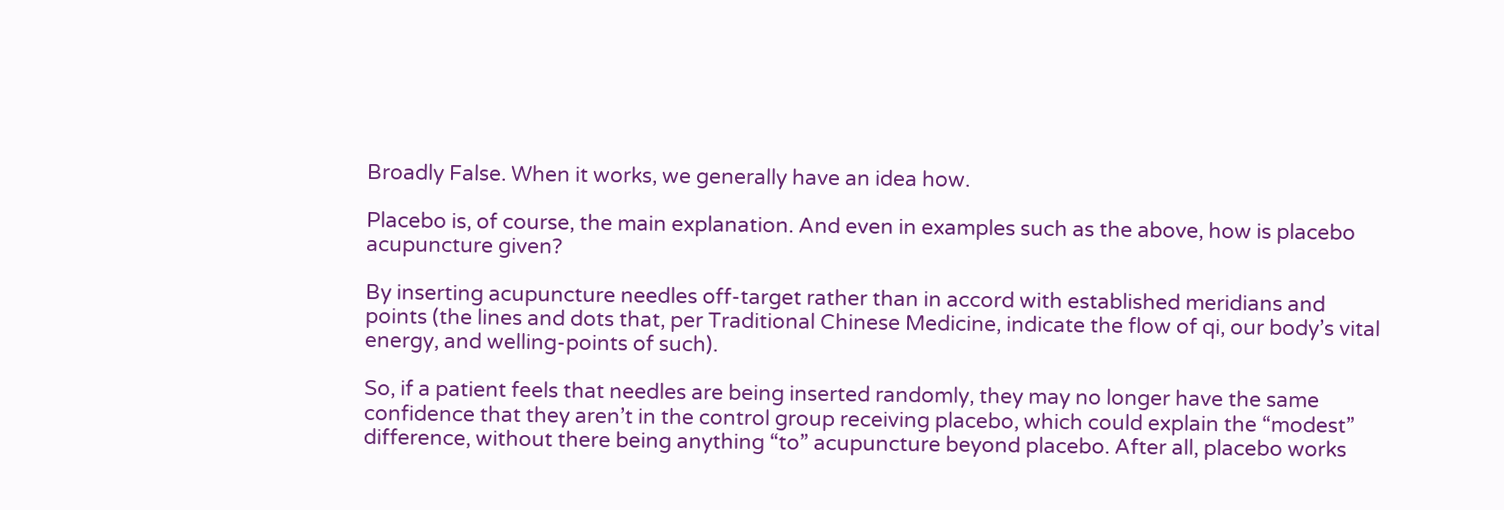Broadly False. When it works, we generally have an idea how.

Placebo is, of course, the main explanation. And even in examples such as the above, how is placebo acupuncture given?

By inserting acupuncture needles off-target rather than in accord with established meridians and points (the lines and dots that, per Traditional Chinese Medicine, indicate the flow of qi, our body’s vital energy, and welling-points of such).

So, if a patient feels that needles are being inserted randomly, they may no longer have the same confidence that they aren’t in the control group receiving placebo, which could explain the “modest” difference, without there being anything “to” acupuncture beyond placebo. After all, placebo works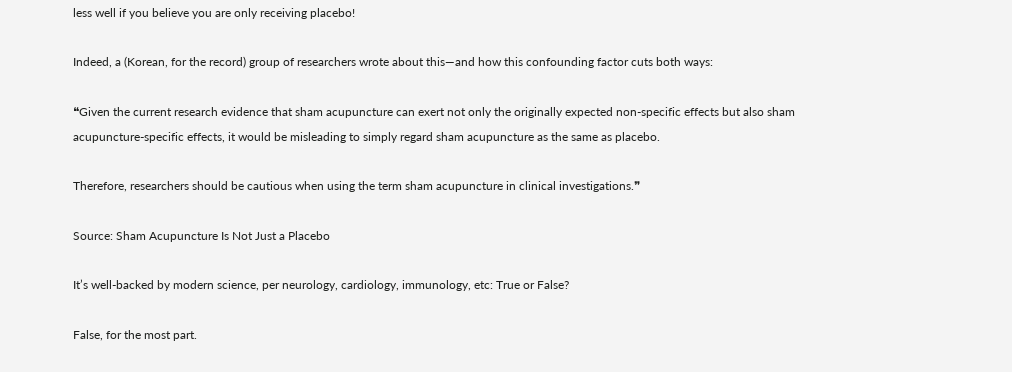less well if you believe you are only receiving placebo!

Indeed, a (Korean, for the record) group of researchers wrote about this—and how this confounding factor cuts both ways:

❝Given the current research evidence that sham acupuncture can exert not only the originally expected non-specific effects but also sham acupuncture-specific effects, it would be misleading to simply regard sham acupuncture as the same as placebo.

Therefore, researchers should be cautious when using the term sham acupuncture in clinical investigations.❞

Source: Sham Acupuncture Is Not Just a Placebo

It’s well-backed by modern science, per neurology, cardiology, immunology, etc: True or False?

False, for the most part.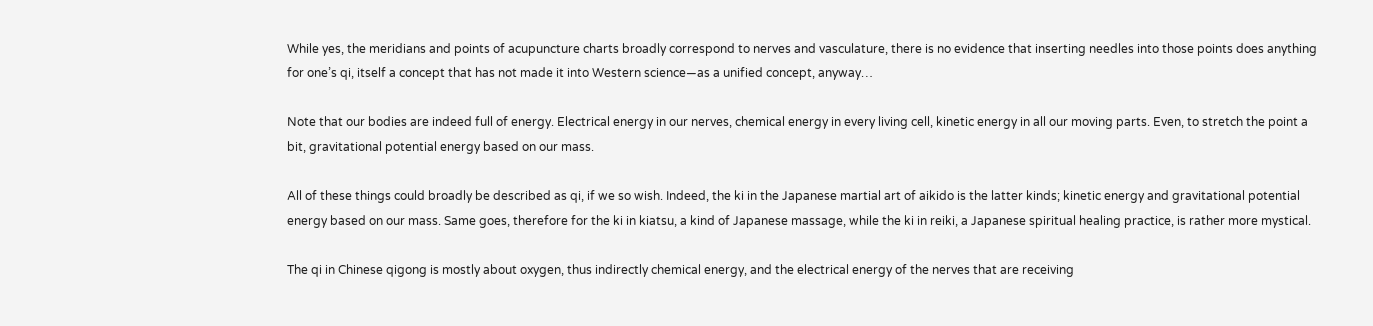While yes, the meridians and points of acupuncture charts broadly correspond to nerves and vasculature, there is no evidence that inserting needles into those points does anything for one’s qi, itself a concept that has not made it into Western science—as a unified concept, anyway…

Note that our bodies are indeed full of energy. Electrical energy in our nerves, chemical energy in every living cell, kinetic energy in all our moving parts. Even, to stretch the point a bit, gravitational potential energy based on our mass.

All of these things could broadly be described as qi, if we so wish. Indeed, the ki in the Japanese martial art of aikido is the latter kinds; kinetic energy and gravitational potential energy based on our mass. Same goes, therefore for the ki in kiatsu, a kind of Japanese massage, while the ki in reiki, a Japanese spiritual healing practice, is rather more mystical.

The qi in Chinese qigong is mostly about oxygen, thus indirectly chemical energy, and the electrical energy of the nerves that are receiving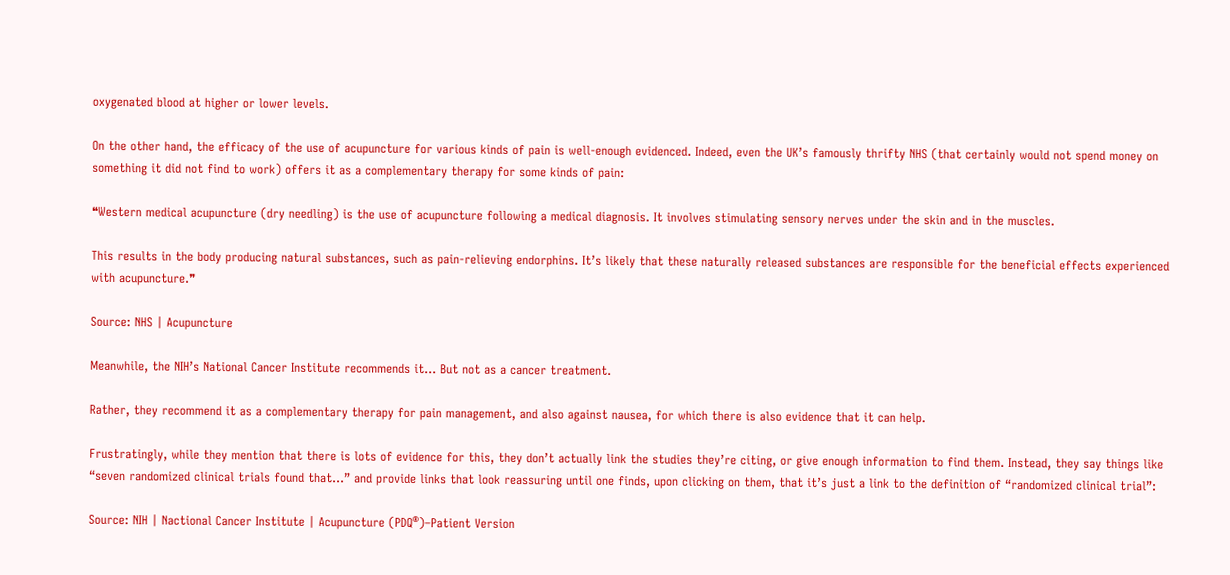oxygenated blood at higher or lower levels.

On the other hand, the efficacy of the use of acupuncture for various kinds of pain is well-enough evidenced. Indeed, even the UK’s famously thrifty NHS (that certainly would not spend money on something it did not find to work) offers it as a complementary therapy for some kinds of pain:

❝Western medical acupuncture (dry needling) is the use of acupuncture following a medical diagnosis. It involves stimulating sensory nerves under the skin and in the muscles.

This results in the body producing natural substances, such as pain-relieving endorphins. It’s likely that these naturally released substances are responsible for the beneficial effects experienced with acupuncture.❞

Source: NHS | Acupuncture

Meanwhile, the NIH’s National Cancer Institute recommends it… But not as a cancer treatment.

Rather, they recommend it as a complementary therapy for pain management, and also against nausea, for which there is also evidence that it can help.

Frustratingly, while they mention that there is lots of evidence for this, they don’t actually link the studies they’re citing, or give enough information to find them. Instead, they say things like “seven randomized clinical trials found that…” and provide links that look reassuring until one finds, upon clicking on them, that it’s just a link to the definition of “randomized clinical trial”:

Source: NIH | Nactional Cancer Institute | Acupuncture (PDQ®)–Patient Version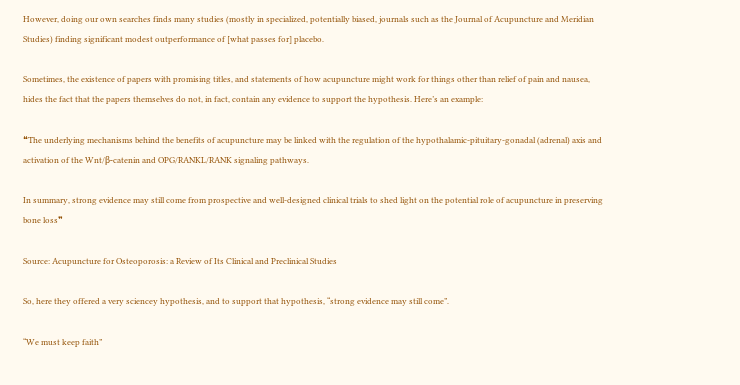However, doing our own searches finds many studies (mostly in specialized, potentially biased, journals such as the Journal of Acupuncture and Meridian Studies) finding significant modest outperformance of [what passes for] placebo.

Sometimes, the existence of papers with promising titles, and statements of how acupuncture might work for things other than relief of pain and nausea, hides the fact that the papers themselves do not, in fact, contain any evidence to support the hypothesis. Here’s an example:

❝The underlying mechanisms behind the benefits of acupuncture may be linked with the regulation of the hypothalamic-pituitary-gonadal (adrenal) axis and activation of the Wnt/β-catenin and OPG/RANKL/RANK signaling pathways.

In summary, strong evidence may still come from prospective and well-designed clinical trials to shed light on the potential role of acupuncture in preserving bone loss❞

Source: Acupuncture for Osteoporosis: a Review of Its Clinical and Preclinical Studies

So, here they offered a very sciencey hypothesis, and to support that hypothesis, “strong evidence may still come”.

“We must keep faith”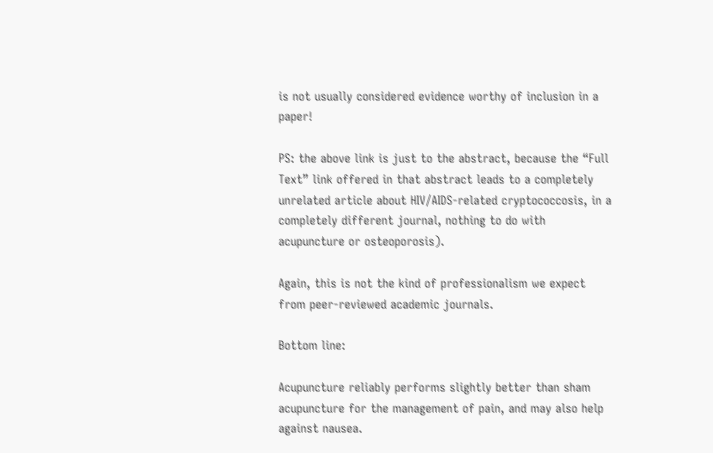is not usually considered evidence worthy of inclusion in a paper!

PS: the above link is just to the abstract, because the “Full Text” link offered in that abstract leads to a completely unrelated article about HIV/AIDS-related cryptococcosis, in a completely different journal, nothing to do with acupuncture or osteoporosis).

Again, this is not the kind of professionalism we expect from peer-reviewed academic journals.

Bottom line:

Acupuncture reliably performs slightly better than sham acupuncture for the management of pain, and may also help against nausea.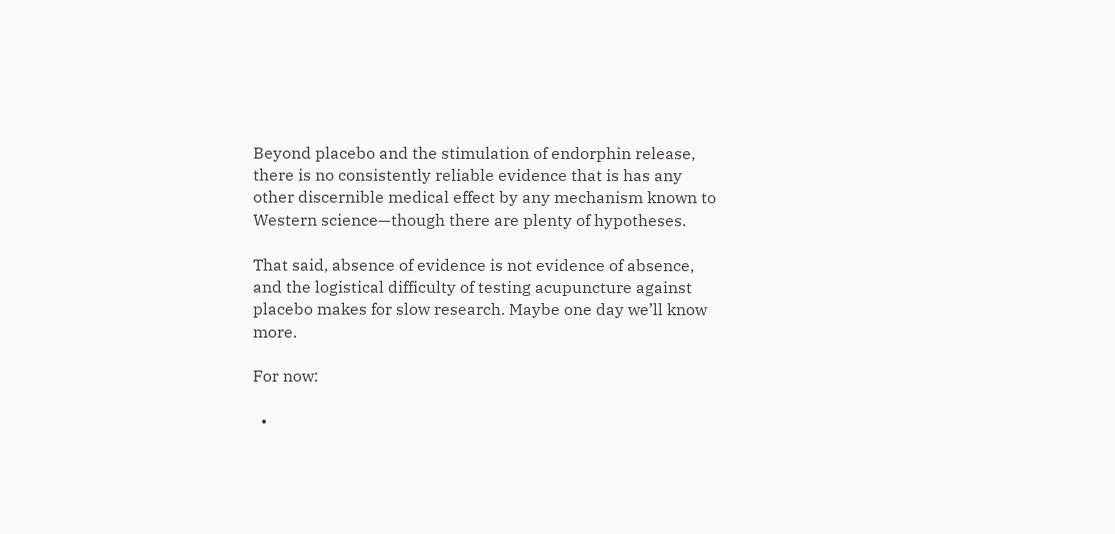Beyond placebo and the stimulation of endorphin release, there is no consistently reliable evidence that is has any other discernible medical effect by any mechanism known to Western science—though there are plenty of hypotheses.

That said, absence of evidence is not evidence of absence, and the logistical difficulty of testing acupuncture against placebo makes for slow research. Maybe one day we’ll know more.

For now:

  •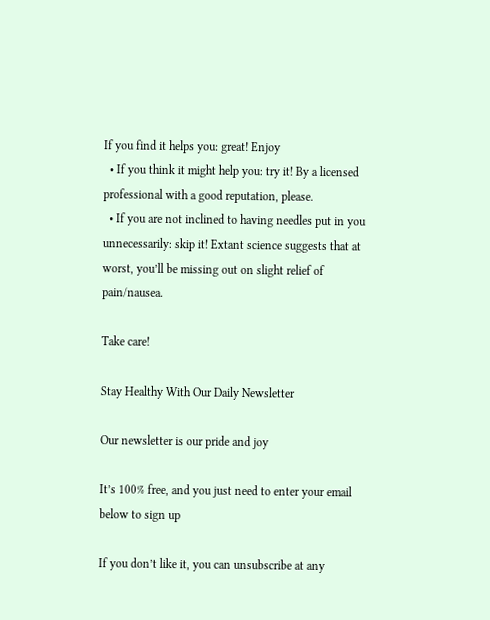If you find it helps you: great! Enjoy
  • If you think it might help you: try it! By a licensed professional with a good reputation, please.
  • If you are not inclined to having needles put in you unnecessarily: skip it! Extant science suggests that at worst, you’ll be missing out on slight relief of pain/nausea.

Take care!

Stay Healthy With Our Daily Newsletter

Our newsletter is our pride and joy

It’s 100% free, and you just need to enter your email below to sign up

If you don’t like it, you can unsubscribe at any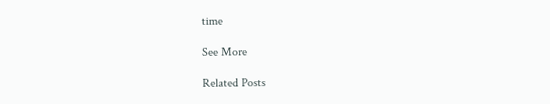time

See More

Related Posts